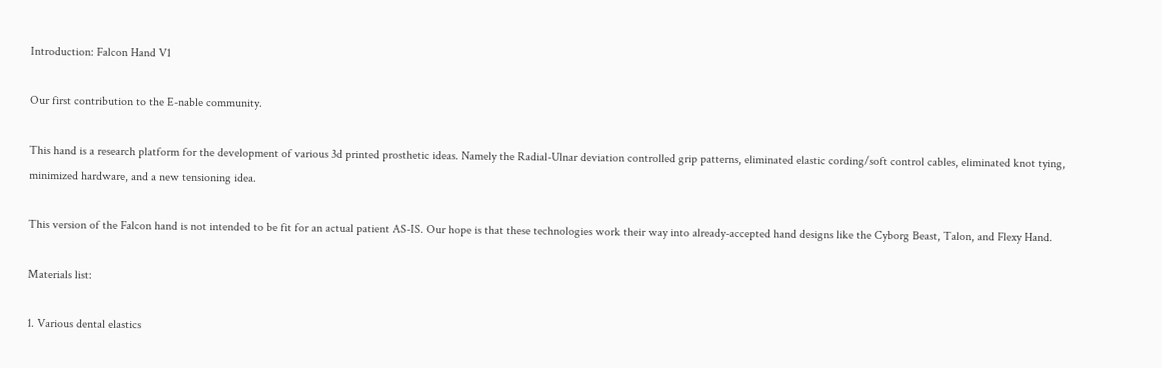Introduction: Falcon Hand V1

Our first contribution to the E-nable community.

This hand is a research platform for the development of various 3d printed prosthetic ideas. Namely the Radial-Ulnar deviation controlled grip patterns, eliminated elastic cording/soft control cables, eliminated knot tying, minimized hardware, and a new tensioning idea.

This version of the Falcon hand is not intended to be fit for an actual patient AS-IS. Our hope is that these technologies work their way into already-accepted hand designs like the Cyborg Beast, Talon, and Flexy Hand.

Materials list:

1. Various dental elastics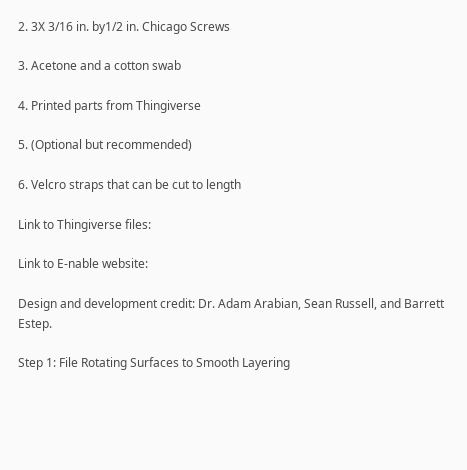2. 3X 3/16 in. by1/2 in. Chicago Screws

3. Acetone and a cotton swab

4. Printed parts from Thingiverse

5. (Optional but recommended)

6. Velcro straps that can be cut to length

Link to Thingiverse files:

Link to E-nable website:

Design and development credit: Dr. Adam Arabian, Sean Russell, and Barrett Estep.

Step 1: File Rotating Surfaces to Smooth Layering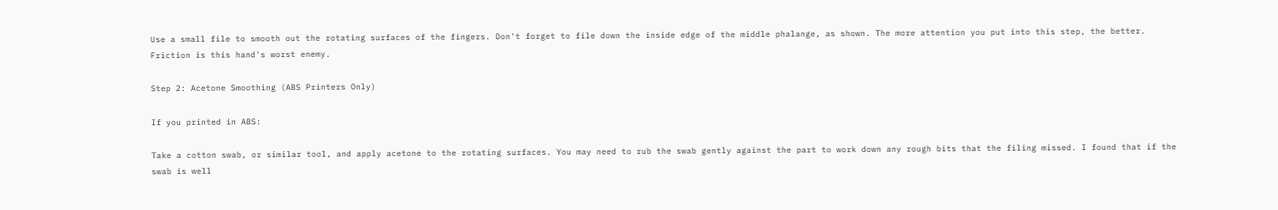Use a small file to smooth out the rotating surfaces of the fingers. Don't forget to file down the inside edge of the middle phalange, as shown. The more attention you put into this step, the better. Friction is this hand's worst enemy.

Step 2: Acetone Smoothing (ABS Printers Only)

If you printed in ABS:

Take a cotton swab, or similar tool, and apply acetone to the rotating surfaces. You may need to rub the swab gently against the part to work down any rough bits that the filing missed. I found that if the swab is well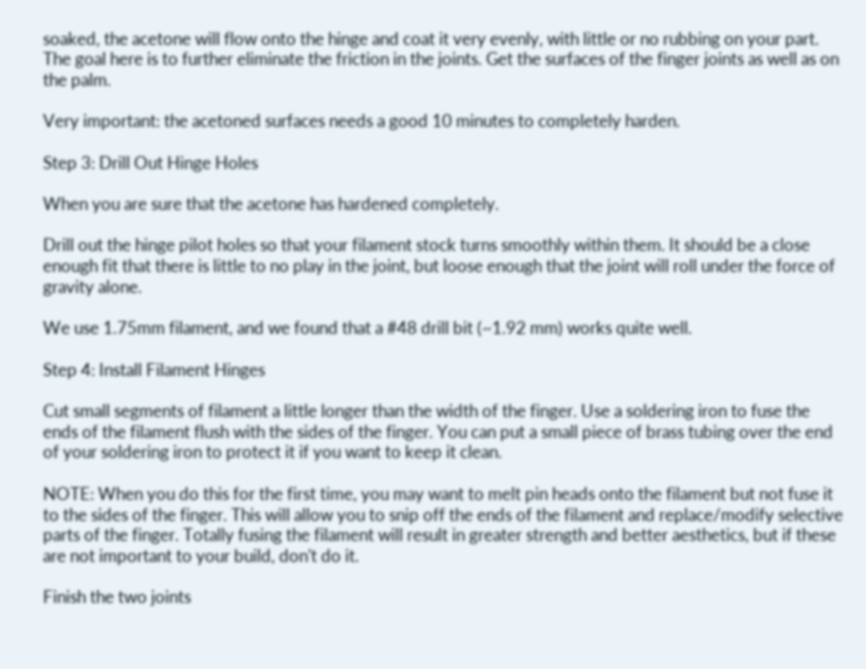soaked, the acetone will flow onto the hinge and coat it very evenly, with little or no rubbing on your part. The goal here is to further eliminate the friction in the joints. Get the surfaces of the finger joints as well as on the palm.

Very important: the acetoned surfaces needs a good 10 minutes to completely harden.

Step 3: Drill Out Hinge Holes

When you are sure that the acetone has hardened completely.

Drill out the hinge pilot holes so that your filament stock turns smoothly within them. It should be a close enough fit that there is little to no play in the joint, but loose enough that the joint will roll under the force of gravity alone.

We use 1.75mm filament, and we found that a #48 drill bit (~1.92 mm) works quite well.

Step 4: Install Filament Hinges

Cut small segments of filament a little longer than the width of the finger. Use a soldering iron to fuse the ends of the filament flush with the sides of the finger. You can put a small piece of brass tubing over the end of your soldering iron to protect it if you want to keep it clean.

NOTE: When you do this for the first time, you may want to melt pin heads onto the filament but not fuse it to the sides of the finger. This will allow you to snip off the ends of the filament and replace/modify selective parts of the finger. Totally fusing the filament will result in greater strength and better aesthetics, but if these are not important to your build, don't do it.

Finish the two joints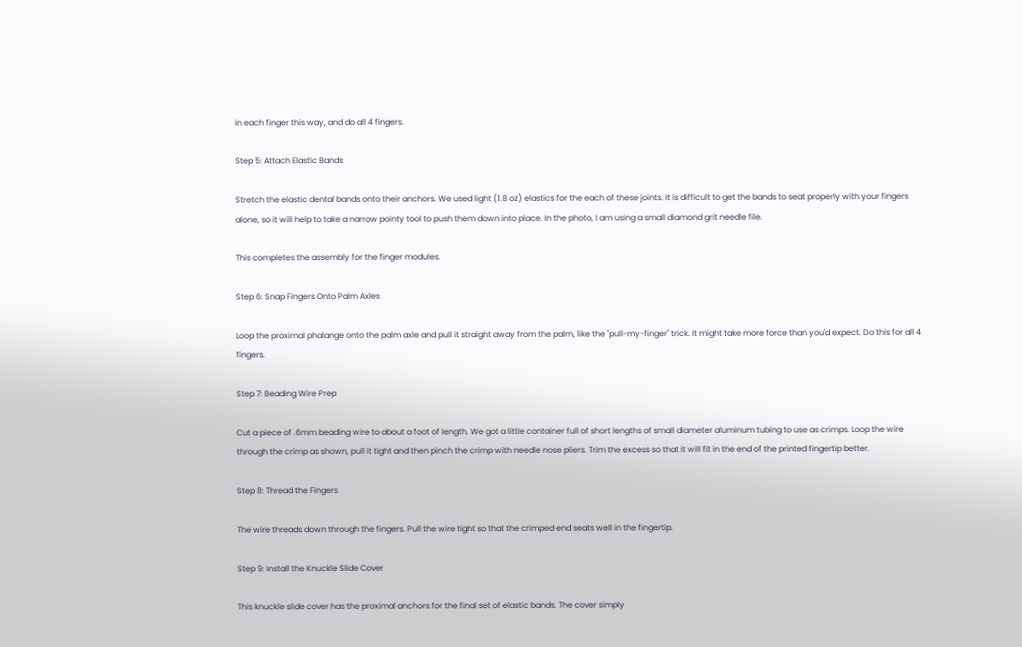in each finger this way, and do all 4 fingers.

Step 5: Attach Elastic Bands

Stretch the elastic dental bands onto their anchors. We used light (1.8 oz) elastics for the each of these joints. It is difficult to get the bands to seat properly with your fingers alone, so it will help to take a narrow pointy tool to push them down into place. In the photo, I am using a small diamond grit needle file.

This completes the assembly for the finger modules.

Step 6: Snap Fingers Onto Palm Axles

Loop the proximal phalange onto the palm axle and pull it straight away from the palm, like the "pull-my-finger" trick. It might take more force than you'd expect. Do this for all 4 fingers.

Step 7: Beading Wire Prep

Cut a piece of .6mm beading wire to about a foot of length. We got a little container full of short lengths of small diameter aluminum tubing to use as crimps. Loop the wire through the crimp as shown, pull it tight and then pinch the crimp with needle nose pliers. Trim the excess so that it will fit in the end of the printed fingertip better.

Step 8: Thread the Fingers

The wire threads down through the fingers. Pull the wire tight so that the crimped end seats well in the fingertip.

Step 9: Install the Knuckle Slide Cover

This knuckle slide cover has the proximal anchors for the final set of elastic bands. The cover simply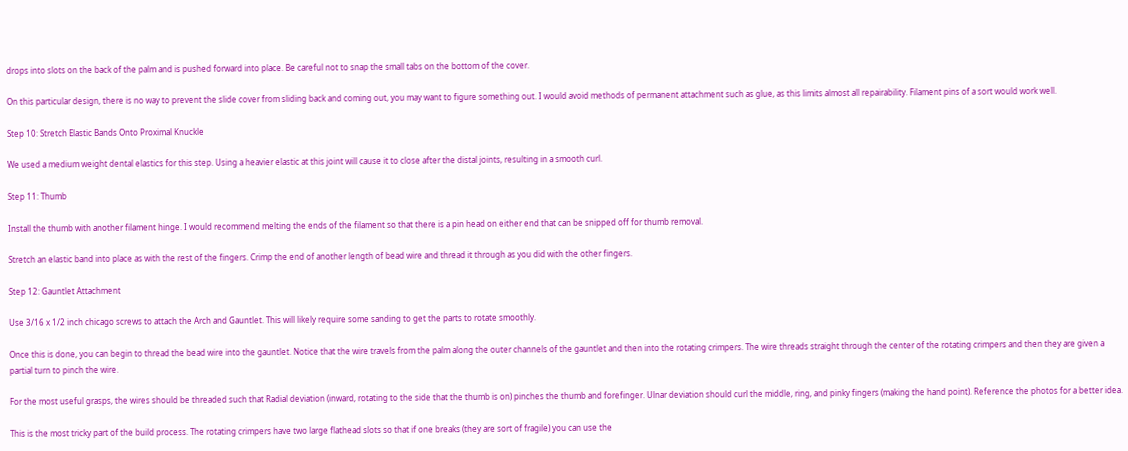drops into slots on the back of the palm and is pushed forward into place. Be careful not to snap the small tabs on the bottom of the cover.

On this particular design, there is no way to prevent the slide cover from sliding back and coming out, you may want to figure something out. I would avoid methods of permanent attachment such as glue, as this limits almost all repairability. Filament pins of a sort would work well.

Step 10: Stretch Elastic Bands Onto Proximal Knuckle

We used a medium weight dental elastics for this step. Using a heavier elastic at this joint will cause it to close after the distal joints, resulting in a smooth curl.

Step 11: Thumb

Install the thumb with another filament hinge. I would recommend melting the ends of the filament so that there is a pin head on either end that can be snipped off for thumb removal.

Stretch an elastic band into place as with the rest of the fingers. Crimp the end of another length of bead wire and thread it through as you did with the other fingers.

Step 12: Gauntlet Attachment

Use 3/16 x 1/2 inch chicago screws to attach the Arch and Gauntlet. This will likely require some sanding to get the parts to rotate smoothly.

Once this is done, you can begin to thread the bead wire into the gauntlet. Notice that the wire travels from the palm along the outer channels of the gauntlet and then into the rotating crimpers. The wire threads straight through the center of the rotating crimpers and then they are given a partial turn to pinch the wire.

For the most useful grasps, the wires should be threaded such that Radial deviation (inward, rotating to the side that the thumb is on) pinches the thumb and forefinger. Ulnar deviation should curl the middle, ring, and pinky fingers (making the hand point). Reference the photos for a better idea.

This is the most tricky part of the build process. The rotating crimpers have two large flathead slots so that if one breaks (they are sort of fragile) you can use the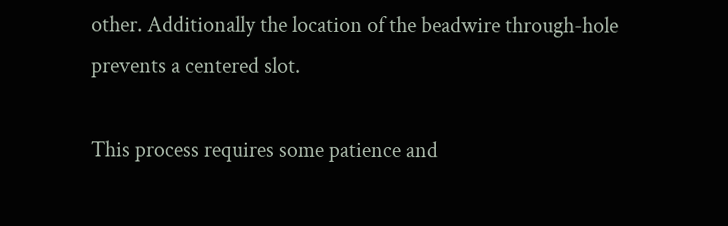other. Additionally the location of the beadwire through-hole prevents a centered slot.

This process requires some patience and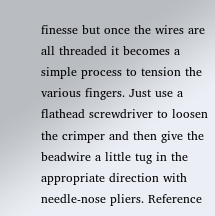finesse but once the wires are all threaded it becomes a simple process to tension the various fingers. Just use a flathead screwdriver to loosen the crimper and then give the beadwire a little tug in the appropriate direction with needle-nose pliers. Reference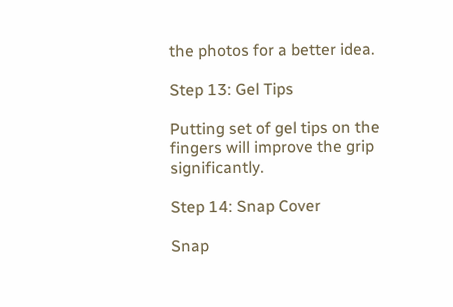the photos for a better idea.

Step 13: Gel Tips

Putting set of gel tips on the fingers will improve the grip significantly.

Step 14: Snap Cover

Snap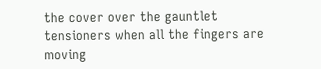the cover over the gauntlet tensioners when all the fingers are moving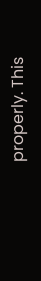properly. This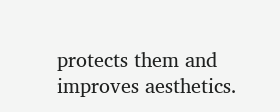protects them and improves aesthetics.